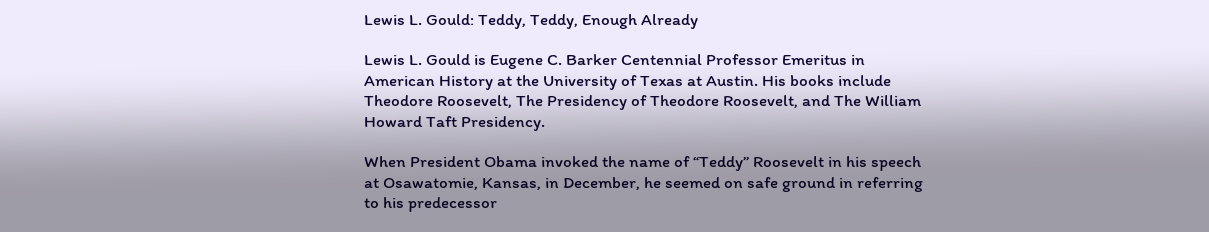Lewis L. Gould: Teddy, Teddy, Enough Already

Lewis L. Gould is Eugene C. Barker Centennial Professor Emeritus in American History at the University of Texas at Austin. His books include Theodore Roosevelt, The Presidency of Theodore Roosevelt, and The William Howard Taft Presidency.

When President Obama invoked the name of “Teddy” Roosevelt in his speech at Osawatomie, Kansas, in December, he seemed on safe ground in referring to his predecessor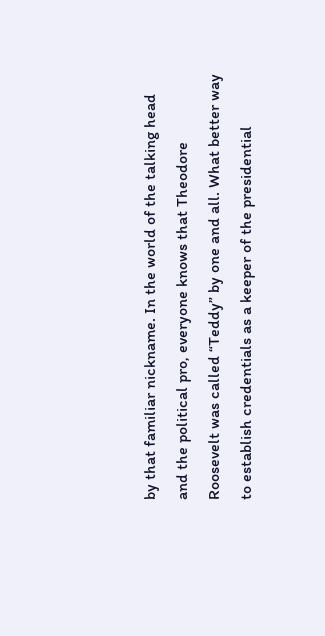by that familiar nickname. In the world of the talking head and the political pro, everyone knows that Theodore Roosevelt was called “Teddy” by one and all. What better way to establish credentials as a keeper of the presidential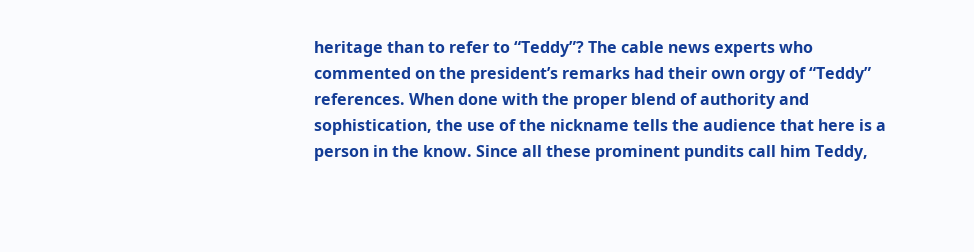heritage than to refer to “Teddy”? The cable news experts who commented on the president’s remarks had their own orgy of “Teddy” references. When done with the proper blend of authority and sophistication, the use of the nickname tells the audience that here is a person in the know. Since all these prominent pundits call him Teddy,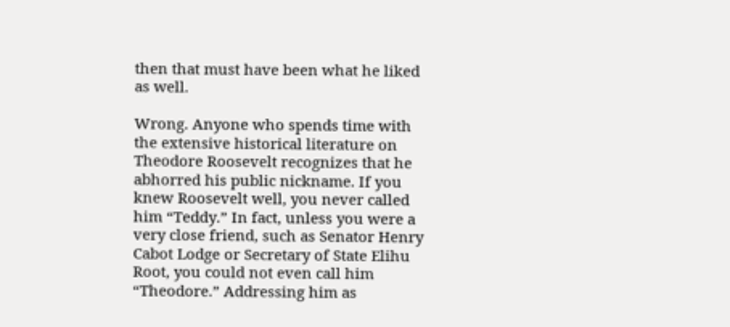then that must have been what he liked as well.

Wrong. Anyone who spends time with the extensive historical literature on Theodore Roosevelt recognizes that he abhorred his public nickname. If you knew Roosevelt well, you never called him “Teddy.” In fact, unless you were a very close friend, such as Senator Henry Cabot Lodge or Secretary of State Elihu Root, you could not even call him “Theodore.” Addressing him as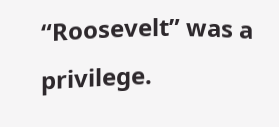“Roosevelt” was a privilege.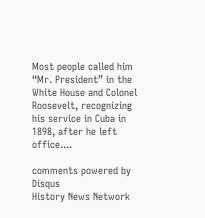Most people called him “Mr. President” in the White House and Colonel Roosevelt, recognizing his service in Cuba in 1898, after he left office....

comments powered by Disqus
History News Network